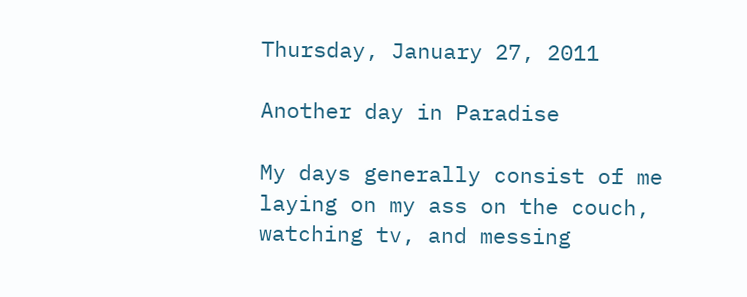Thursday, January 27, 2011

Another day in Paradise

My days generally consist of me laying on my ass on the couch, watching tv, and messing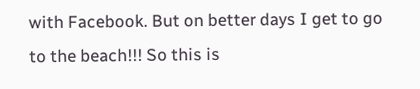with Facebook. But on better days I get to go to the beach!!! So this is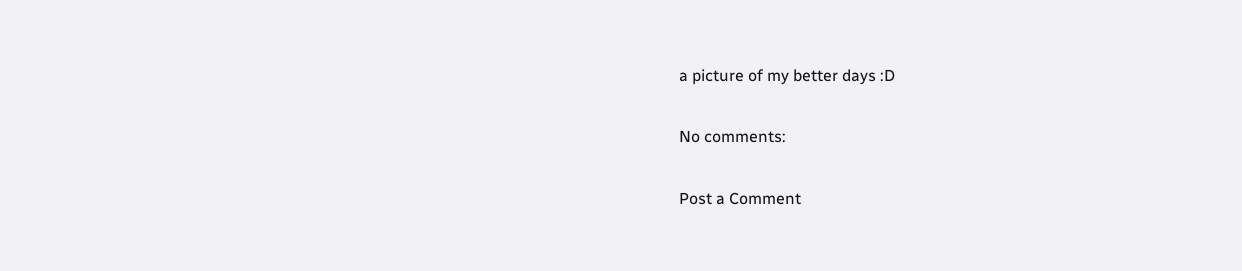a picture of my better days :D

No comments:

Post a Comment